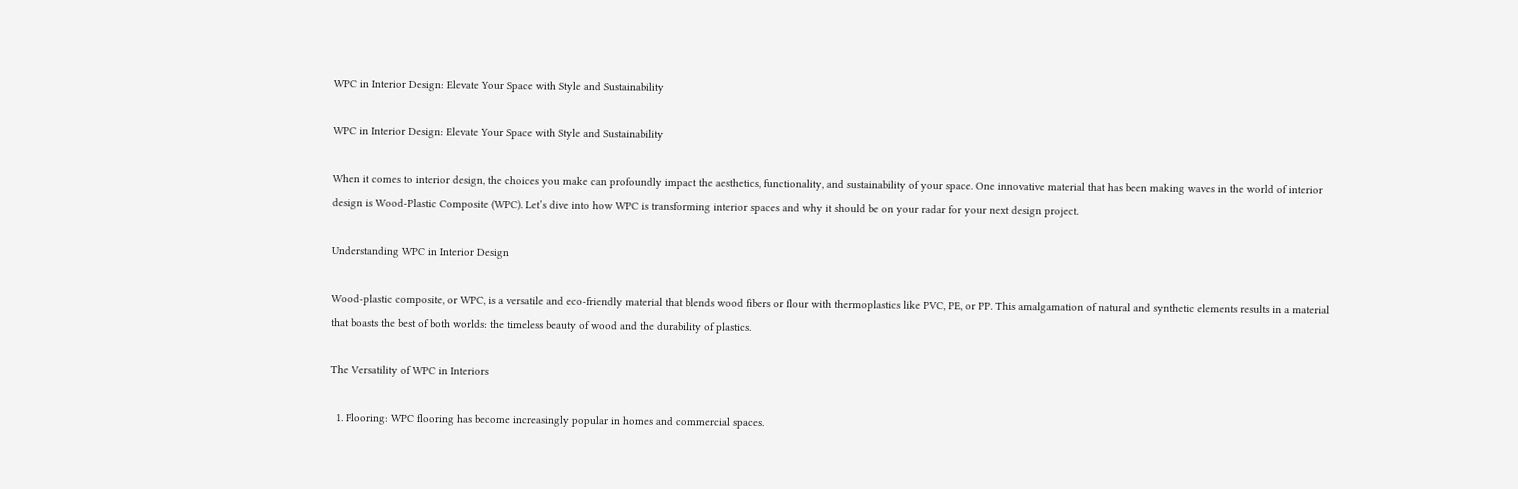WPC in Interior Design: Elevate Your Space with Style and Sustainability

WPC in Interior Design: Elevate Your Space with Style and Sustainability

When it comes to interior design, the choices you make can profoundly impact the aesthetics, functionality, and sustainability of your space. One innovative material that has been making waves in the world of interior design is Wood-Plastic Composite (WPC). Let’s dive into how WPC is transforming interior spaces and why it should be on your radar for your next design project.

Understanding WPC in Interior Design

Wood-plastic composite, or WPC, is a versatile and eco-friendly material that blends wood fibers or flour with thermoplastics like PVC, PE, or PP. This amalgamation of natural and synthetic elements results in a material that boasts the best of both worlds: the timeless beauty of wood and the durability of plastics.

The Versatility of WPC in Interiors

  1. Flooring: WPC flooring has become increasingly popular in homes and commercial spaces.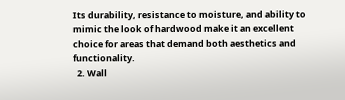Its durability, resistance to moisture, and ability to mimic the look of hardwood make it an excellent choice for areas that demand both aesthetics and functionality.
  2. Wall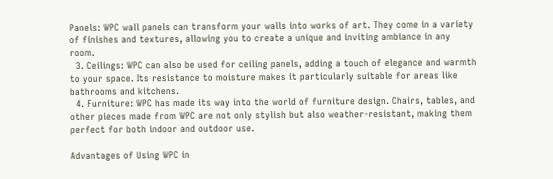Panels: WPC wall panels can transform your walls into works of art. They come in a variety of finishes and textures, allowing you to create a unique and inviting ambiance in any room.
  3. Ceilings: WPC can also be used for ceiling panels, adding a touch of elegance and warmth to your space. Its resistance to moisture makes it particularly suitable for areas like bathrooms and kitchens.
  4. Furniture: WPC has made its way into the world of furniture design. Chairs, tables, and other pieces made from WPC are not only stylish but also weather-resistant, making them perfect for both indoor and outdoor use.

Advantages of Using WPC in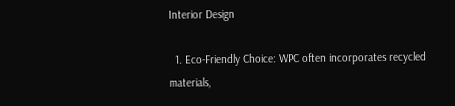Interior Design

  1. Eco-Friendly Choice: WPC often incorporates recycled materials,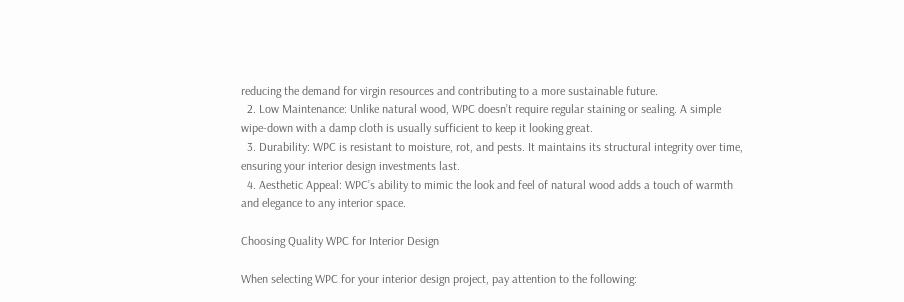reducing the demand for virgin resources and contributing to a more sustainable future.
  2. Low Maintenance: Unlike natural wood, WPC doesn’t require regular staining or sealing. A simple wipe-down with a damp cloth is usually sufficient to keep it looking great.
  3. Durability: WPC is resistant to moisture, rot, and pests. It maintains its structural integrity over time, ensuring your interior design investments last.
  4. Aesthetic Appeal: WPC’s ability to mimic the look and feel of natural wood adds a touch of warmth and elegance to any interior space.

Choosing Quality WPC for Interior Design

When selecting WPC for your interior design project, pay attention to the following: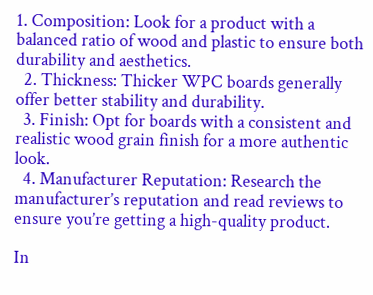1. Composition: Look for a product with a balanced ratio of wood and plastic to ensure both durability and aesthetics.
  2. Thickness: Thicker WPC boards generally offer better stability and durability.
  3. Finish: Opt for boards with a consistent and realistic wood grain finish for a more authentic look.
  4. Manufacturer Reputation: Research the manufacturer’s reputation and read reviews to ensure you’re getting a high-quality product.

In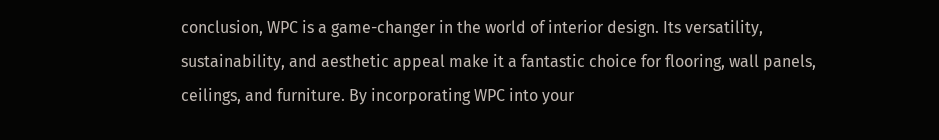conclusion, WPC is a game-changer in the world of interior design. Its versatility, sustainability, and aesthetic appeal make it a fantastic choice for flooring, wall panels, ceilings, and furniture. By incorporating WPC into your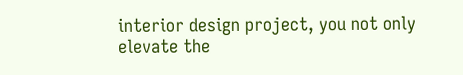interior design project, you not only elevate the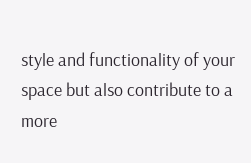style and functionality of your space but also contribute to a more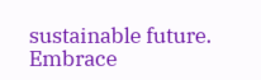sustainable future. Embrace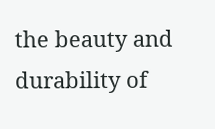the beauty and durability of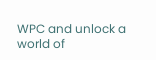WPC and unlock a world of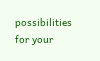possibilities for your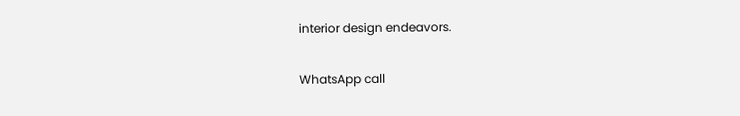interior design endeavors.

WhatsApp call